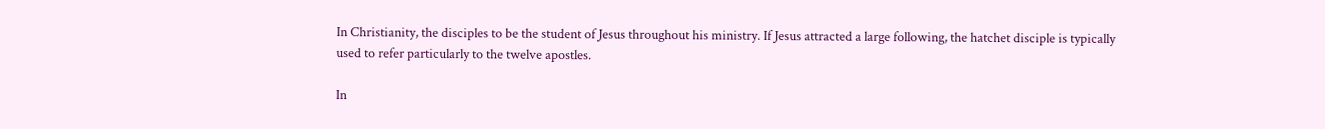In Christianity, the disciples to be the student of Jesus throughout his ministry. If Jesus attracted a large following, the hatchet disciple is typically used to refer particularly to the twelve apostles.

In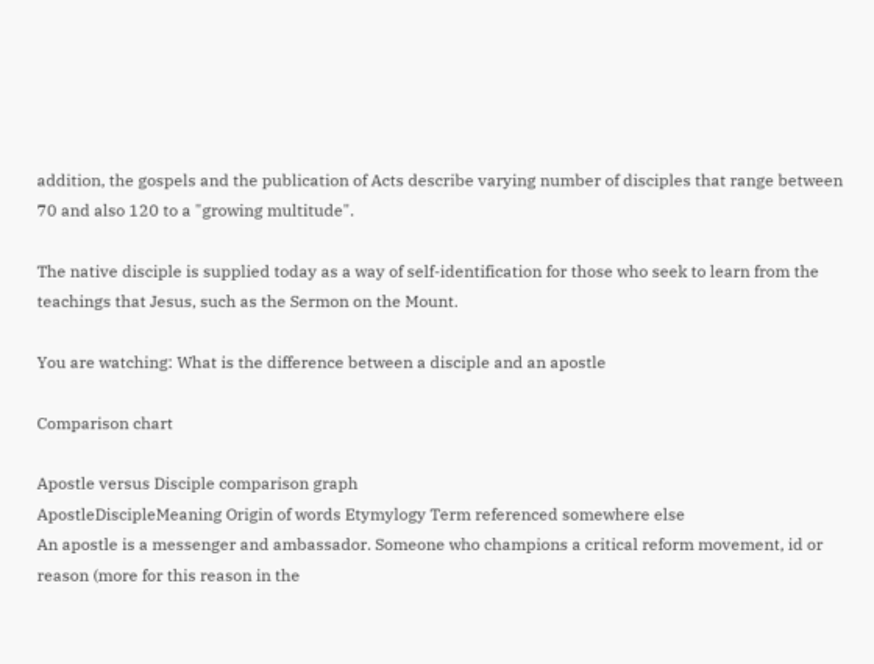addition, the gospels and the publication of Acts describe varying number of disciples that range between 70 and also 120 to a "growing multitude".

The native disciple is supplied today as a way of self-identification for those who seek to learn from the teachings that Jesus, such as the Sermon on the Mount.

You are watching: What is the difference between a disciple and an apostle

Comparison chart

Apostle versus Disciple comparison graph
ApostleDiscipleMeaning Origin of words Etymylogy Term referenced somewhere else
An apostle is a messenger and ambassador. Someone who champions a critical reform movement, id or reason (more for this reason in the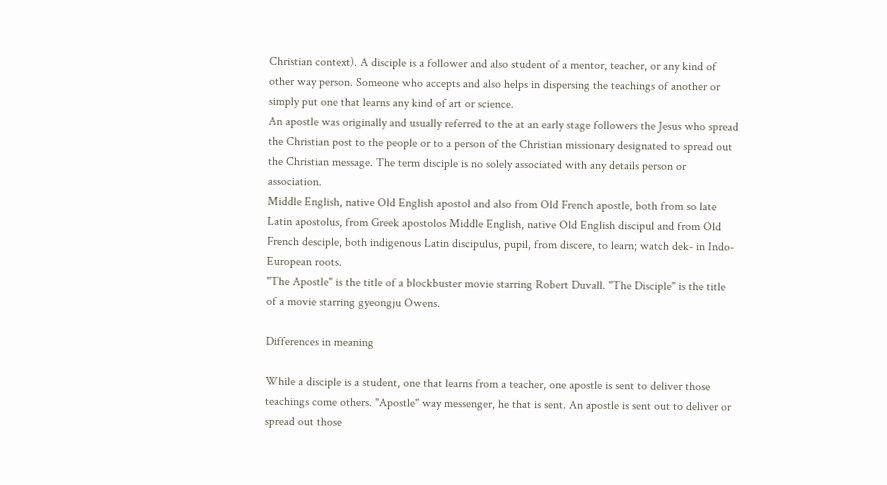Christian context). A disciple is a follower and also student of a mentor, teacher, or any kind of other way person. Someone who accepts and also helps in dispersing the teachings of another or simply put one that learns any kind of art or science.
An apostle was originally and usually referred to the at an early stage followers the Jesus who spread the Christian post to the people or to a person of the Christian missionary designated to spread out the Christian message. The term disciple is no solely associated with any details person or association.
Middle English, native Old English apostol and also from Old French apostle, both from so late Latin apostolus, from Greek apostolos Middle English, native Old English discipul and from Old French desciple, both indigenous Latin discipulus, pupil, from discere, to learn; watch dek- in Indo-European roots.
"The Apostle" is the title of a blockbuster movie starring Robert Duvall. "The Disciple" is the title of a movie starring gyeongju Owens.

Differences in meaning

While a disciple is a student, one that learns from a teacher, one apostle is sent to deliver those teachings come others. "Apostle" way messenger, he that is sent. An apostle is sent out to deliver or spread out those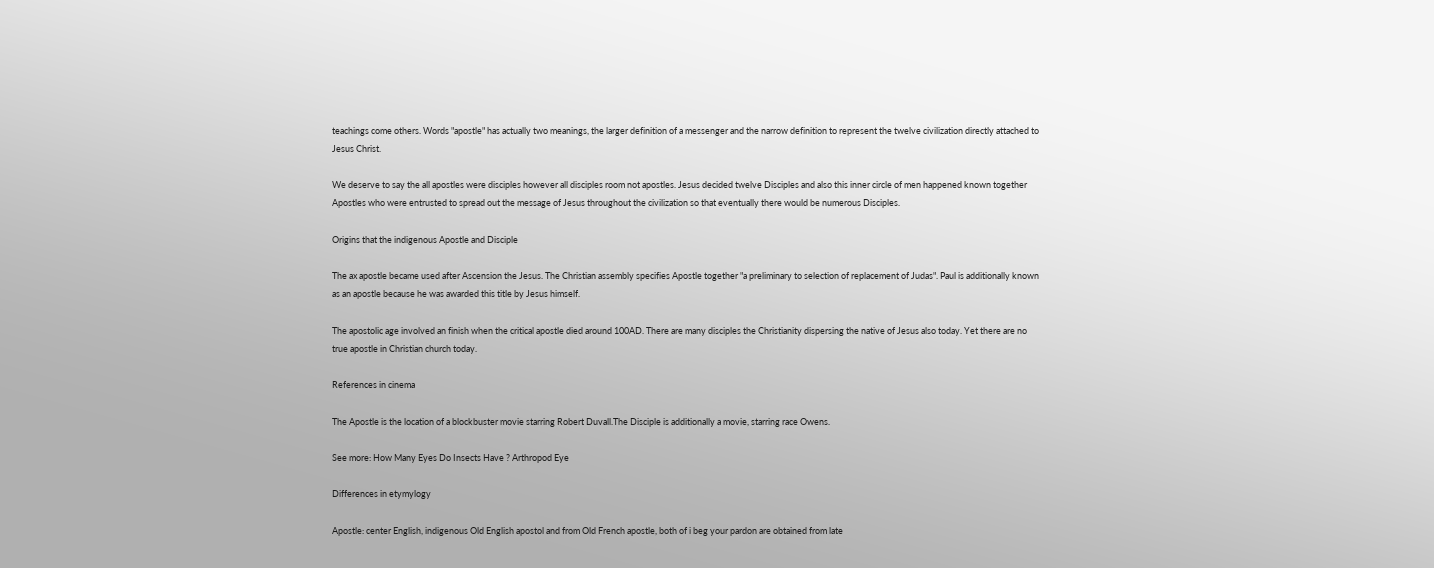teachings come others. Words "apostle" has actually two meanings, the larger definition of a messenger and the narrow definition to represent the twelve civilization directly attached to Jesus Christ.

We deserve to say the all apostles were disciples however all disciples room not apostles. Jesus decided twelve Disciples and also this inner circle of men happened known together Apostles who were entrusted to spread out the message of Jesus throughout the civilization so that eventually there would be numerous Disciples.

Origins that the indigenous Apostle and Disciple

The ax apostle became used after Ascension the Jesus. The Christian assembly specifies Apostle together "a preliminary to selection of replacement of Judas". Paul is additionally known as an apostle because he was awarded this title by Jesus himself.

The apostolic age involved an finish when the critical apostle died around 100AD. There are many disciples the Christianity dispersing the native of Jesus also today. Yet there are no true apostle in Christian church today.

References in cinema

The Apostle is the location of a blockbuster movie starring Robert Duvall.The Disciple is additionally a movie, starring race Owens.

See more: How Many Eyes Do Insects Have ? Arthropod Eye

Differences in etymylogy

Apostle: center English, indigenous Old English apostol and from Old French apostle, both of i beg your pardon are obtained from late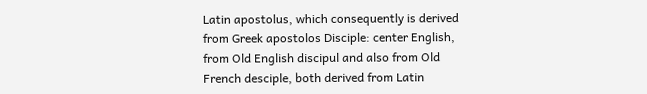Latin apostolus, which consequently is derived from Greek apostolos Disciple: center English, from Old English discipul and also from Old French desciple, both derived from Latin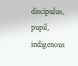discipulus, pupil, indigenous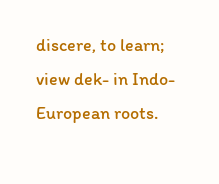discere, to learn; view dek- in Indo-European roots.